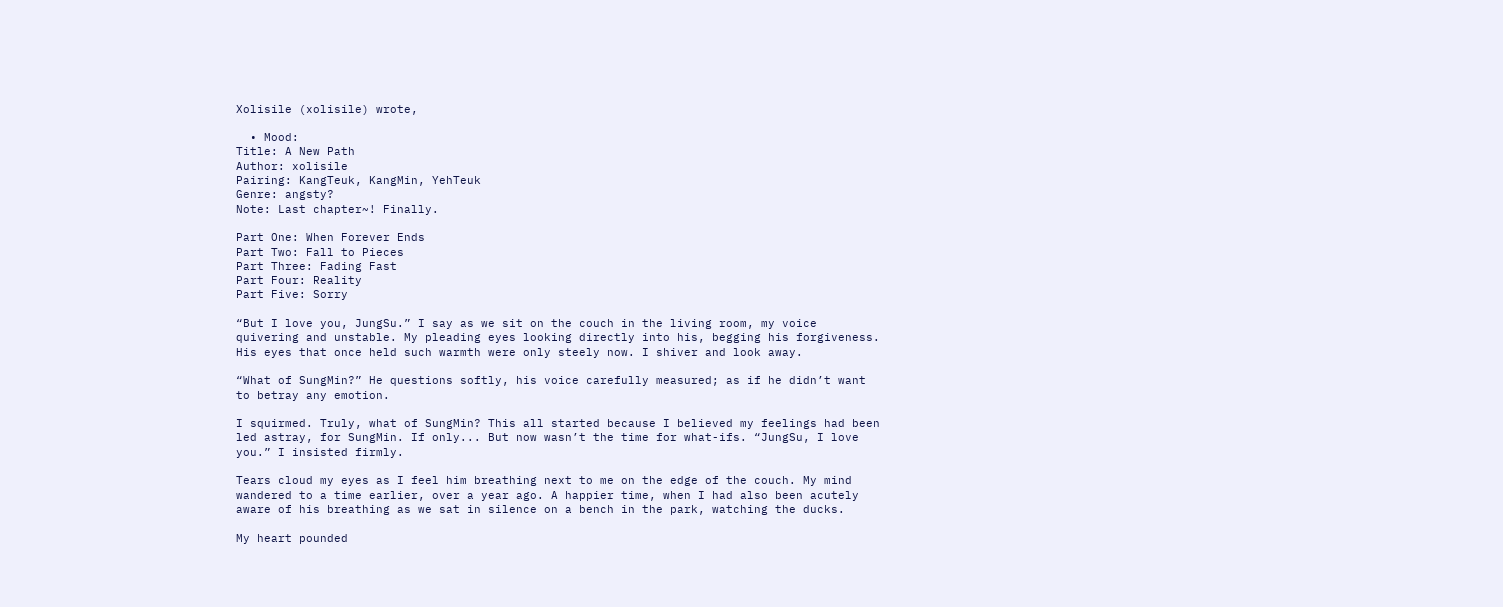Xolisile (xolisile) wrote,

  • Mood:
Title: A New Path
Author: xolisile
Pairing: KangTeuk, KangMin, YehTeuk
Genre: angsty?
Note: Last chapter~! Finally.

Part One: When Forever Ends
Part Two: Fall to Pieces
Part Three: Fading Fast
Part Four: Reality
Part Five: Sorry

“But I love you, JungSu.” I say as we sit on the couch in the living room, my voice quivering and unstable. My pleading eyes looking directly into his, begging his forgiveness. His eyes that once held such warmth were only steely now. I shiver and look away.

“What of SungMin?” He questions softly, his voice carefully measured; as if he didn’t want to betray any emotion.

I squirmed. Truly, what of SungMin? This all started because I believed my feelings had been led astray, for SungMin. If only... But now wasn’t the time for what-ifs. “JungSu, I love you.” I insisted firmly.

Tears cloud my eyes as I feel him breathing next to me on the edge of the couch. My mind wandered to a time earlier, over a year ago. A happier time, when I had also been acutely aware of his breathing as we sat in silence on a bench in the park, watching the ducks.

My heart pounded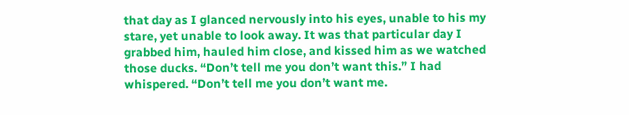that day as I glanced nervously into his eyes, unable to his my stare, yet unable to look away. It was that particular day I grabbed him, hauled him close, and kissed him as we watched those ducks. “Don’t tell me you don’t want this.” I had whispered. “Don’t tell me you don’t want me.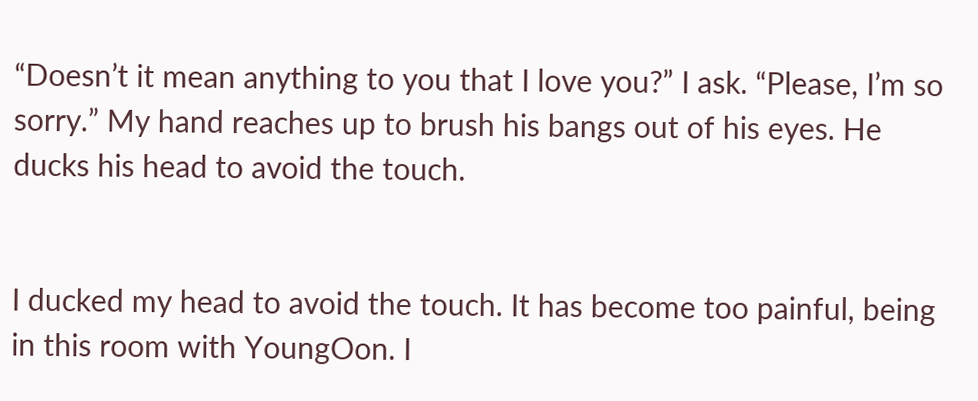“Doesn’t it mean anything to you that I love you?” I ask. “Please, I’m so sorry.” My hand reaches up to brush his bangs out of his eyes. He ducks his head to avoid the touch.


I ducked my head to avoid the touch. It has become too painful, being in this room with YoungOon. I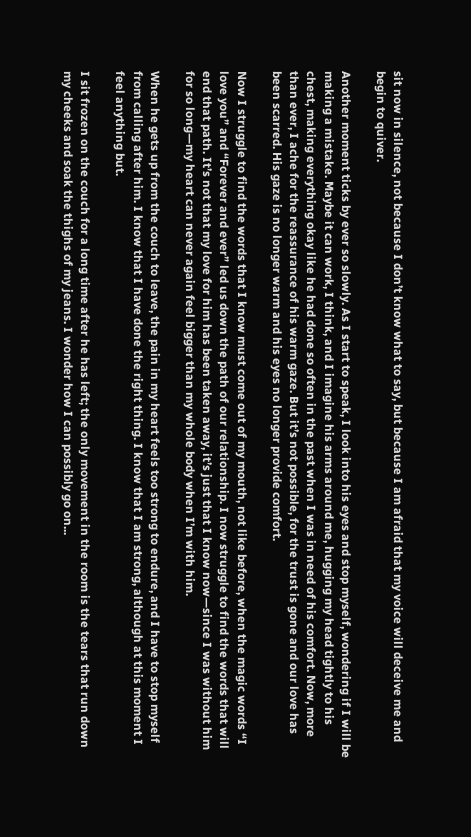sit now in silence, not because I don’t know what to say, but because I am afraid that my voice will deceive me and begin to quiver.

Another moment ticks by ever so slowly. As I start to speak, I look into his eyes and stop myself, wondering if I will be making a mistake. Maybe it can work, I think, and I imagine his arms around me, hugging my head tightly to his chest, making everything okay like he had done so often in the past when I was in need of his comfort. Now, more than ever, I ache for the reassurance of his warm gaze. But it’s not possible, for the trust is gone and our love has been scarred. His gaze is no longer warm and his eyes no longer provide comfort.

Now I struggle to find the words that I know must come out of my mouth, not like before, when the magic words “I love you” and “Forever and ever” led us down the path of our relationship. I now struggle to find the words that will end that path. It’s not that my love for him has been taken away, it’s just that I know now—since I was without him for so long—my heart can never again feel bigger than my whole body when I’m with him.

When he gets up from the couch to leave, the pain in my heart feels too strong to endure, and I have to stop myself from calling after him. I know that I have done the right thing. I know that I am strong, although at this moment I feel anything but.

I sit frozen on the couch for a long time after he has left; the only movement in the room is the tears that run down my cheeks and soak the thighs of my jeans. I wonder how I can possibly go on...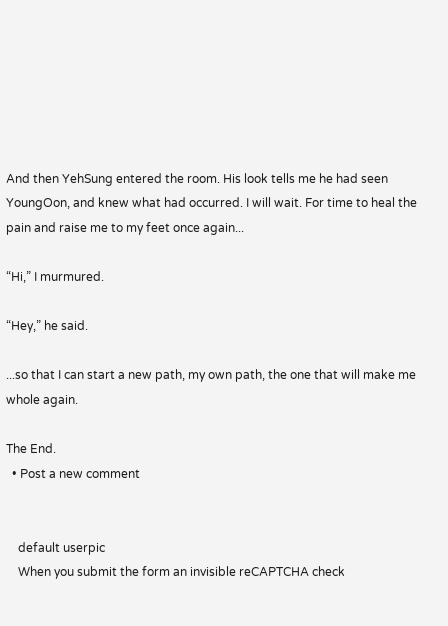And then YehSung entered the room. His look tells me he had seen YoungOon, and knew what had occurred. I will wait. For time to heal the pain and raise me to my feet once again...

“Hi,” I murmured.

“Hey,” he said.

...so that I can start a new path, my own path, the one that will make me whole again.

The End.
  • Post a new comment


    default userpic
    When you submit the form an invisible reCAPTCHA check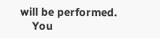will be performed.
    You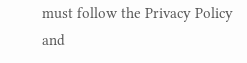must follow the Privacy Policy and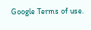Google Terms of use.